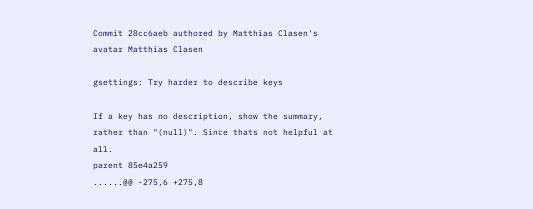Commit 28cc6aeb authored by Matthias Clasen's avatar Matthias Clasen

gsettings: Try harder to describe keys

If a key has no description, show the summary,
rather than "(null)". Since thats not helpful at all.
parent 85e4a259
......@@ -275,6 +275,8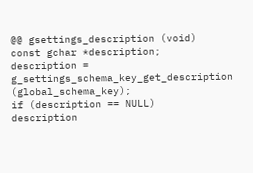@@ gsettings_description (void)
const gchar *description;
description = g_settings_schema_key_get_description (global_schema_key);
if (description == NULL)
description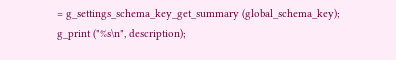= g_settings_schema_key_get_summary (global_schema_key);
g_print ("%s\n", description);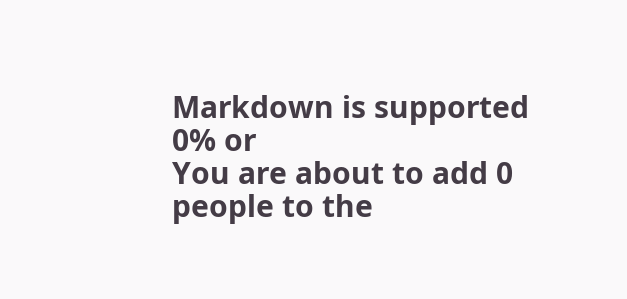Markdown is supported
0% or
You are about to add 0 people to the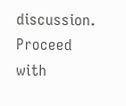discussion. Proceed with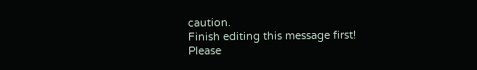caution.
Finish editing this message first!
Please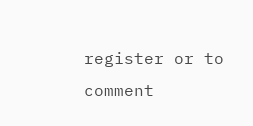register or to comment